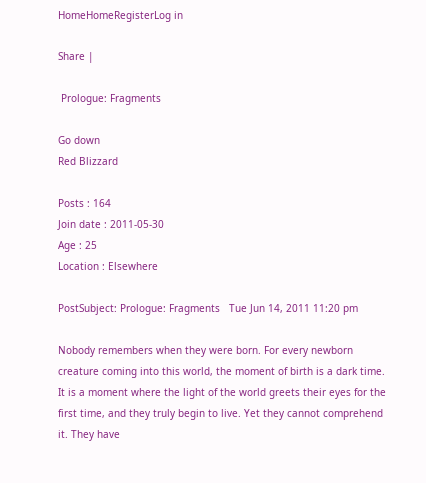HomeHomeRegisterLog in

Share |

 Prologue: Fragments

Go down
Red Blizzard

Posts : 164
Join date : 2011-05-30
Age : 25
Location : Elsewhere

PostSubject: Prologue: Fragments   Tue Jun 14, 2011 11:20 pm

Nobody remembers when they were born. For every newborn creature coming into this world, the moment of birth is a dark time. It is a moment where the light of the world greets their eyes for the first time, and they truly begin to live. Yet they cannot comprehend it. They have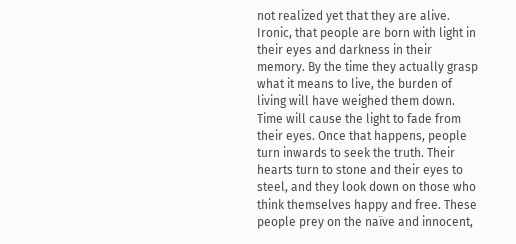not realized yet that they are alive. Ironic, that people are born with light in their eyes and darkness in their memory. By the time they actually grasp what it means to live, the burden of living will have weighed them down. Time will cause the light to fade from their eyes. Once that happens, people turn inwards to seek the truth. Their hearts turn to stone and their eyes to steel, and they look down on those who think themselves happy and free. These people prey on the naïve and innocent,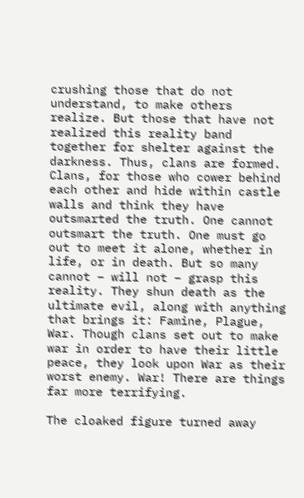crushing those that do not understand, to make others realize. But those that have not realized this reality band together for shelter against the darkness. Thus, clans are formed. Clans, for those who cower behind each other and hide within castle walls and think they have outsmarted the truth. One cannot outsmart the truth. One must go out to meet it alone, whether in life, or in death. But so many cannot – will not – grasp this reality. They shun death as the ultimate evil, along with anything that brings it: Famine, Plague, War. Though clans set out to make war in order to have their little peace, they look upon War as their worst enemy. War! There are things far more terrifying.

The cloaked figure turned away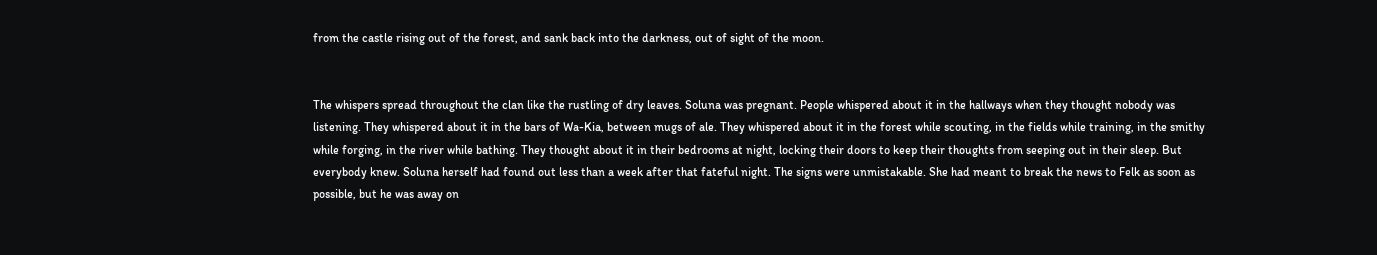from the castle rising out of the forest, and sank back into the darkness, out of sight of the moon.


The whispers spread throughout the clan like the rustling of dry leaves. Soluna was pregnant. People whispered about it in the hallways when they thought nobody was listening. They whispered about it in the bars of Wa-Kia, between mugs of ale. They whispered about it in the forest while scouting, in the fields while training, in the smithy while forging, in the river while bathing. They thought about it in their bedrooms at night, locking their doors to keep their thoughts from seeping out in their sleep. But everybody knew. Soluna herself had found out less than a week after that fateful night. The signs were unmistakable. She had meant to break the news to Felk as soon as possible, but he was away on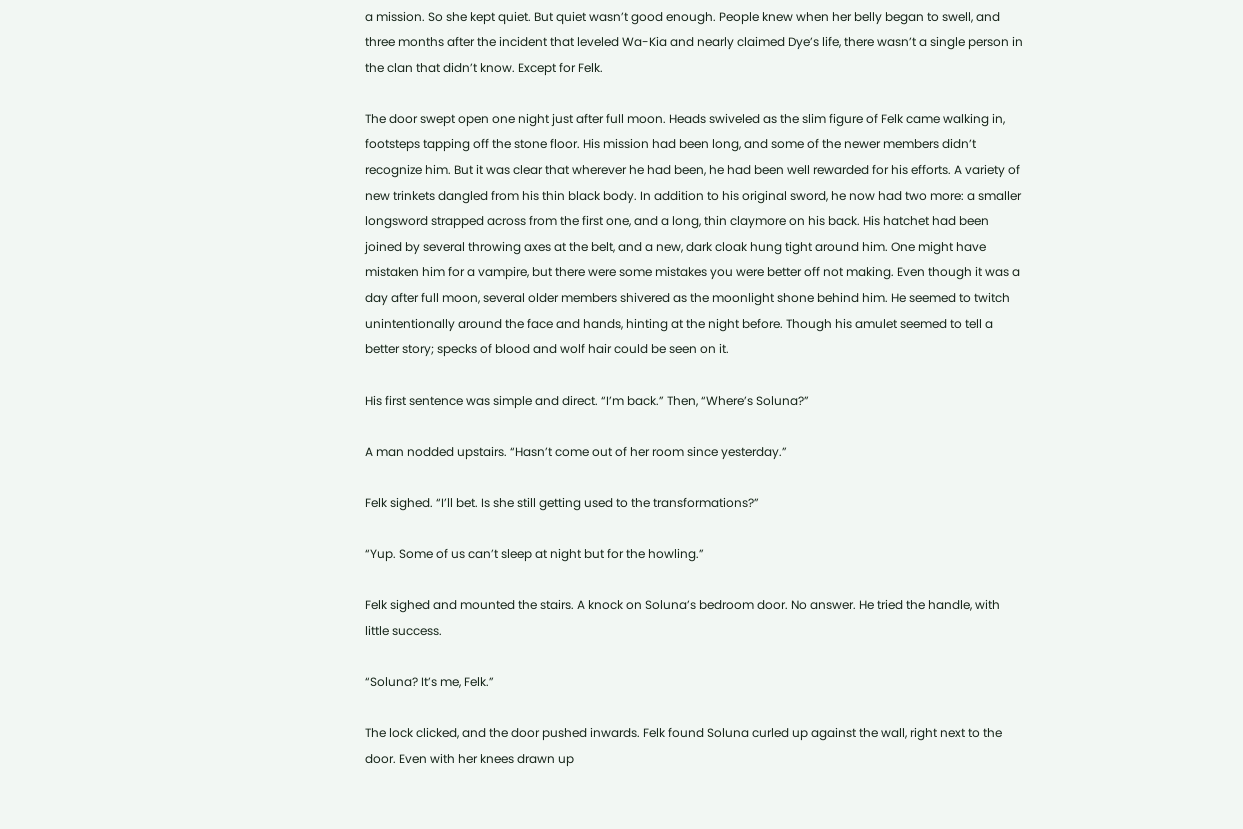a mission. So she kept quiet. But quiet wasn’t good enough. People knew when her belly began to swell, and three months after the incident that leveled Wa-Kia and nearly claimed Dye’s life, there wasn’t a single person in the clan that didn’t know. Except for Felk.

The door swept open one night just after full moon. Heads swiveled as the slim figure of Felk came walking in, footsteps tapping off the stone floor. His mission had been long, and some of the newer members didn’t recognize him. But it was clear that wherever he had been, he had been well rewarded for his efforts. A variety of new trinkets dangled from his thin black body. In addition to his original sword, he now had two more: a smaller longsword strapped across from the first one, and a long, thin claymore on his back. His hatchet had been joined by several throwing axes at the belt, and a new, dark cloak hung tight around him. One might have mistaken him for a vampire, but there were some mistakes you were better off not making. Even though it was a day after full moon, several older members shivered as the moonlight shone behind him. He seemed to twitch unintentionally around the face and hands, hinting at the night before. Though his amulet seemed to tell a better story; specks of blood and wolf hair could be seen on it.

His first sentence was simple and direct. “I’m back.” Then, “Where’s Soluna?”

A man nodded upstairs. “Hasn’t come out of her room since yesterday.”

Felk sighed. “I’ll bet. Is she still getting used to the transformations?”

“Yup. Some of us can’t sleep at night but for the howling.”

Felk sighed and mounted the stairs. A knock on Soluna’s bedroom door. No answer. He tried the handle, with little success.

“Soluna? It’s me, Felk.”

The lock clicked, and the door pushed inwards. Felk found Soluna curled up against the wall, right next to the door. Even with her knees drawn up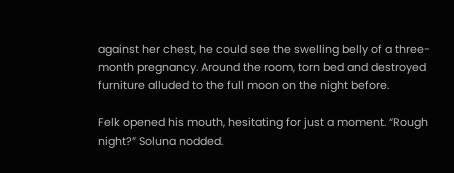against her chest, he could see the swelling belly of a three-month pregnancy. Around the room, torn bed and destroyed furniture alluded to the full moon on the night before.

Felk opened his mouth, hesitating for just a moment. “Rough night?” Soluna nodded.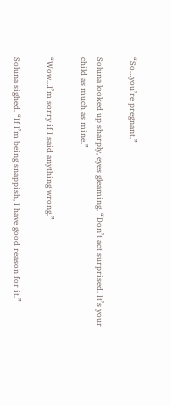“So…you’re pregnant.”

Soluna looked up sharply, eyes gleaming. “Don’t act surprised. It’s your child as much as mine.”

“Wow…I’m sorry if I said anything wrong.”

Soluna sighed. “If I’m being snappish, I have good reason for it.”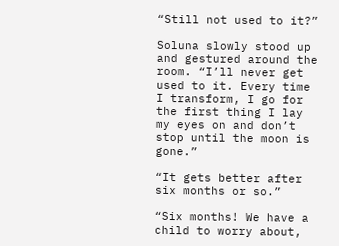“Still not used to it?”

Soluna slowly stood up and gestured around the room. “I’ll never get used to it. Every time I transform, I go for the first thing I lay my eyes on and don’t stop until the moon is gone.”

“It gets better after six months or so.”

“Six months! We have a child to worry about,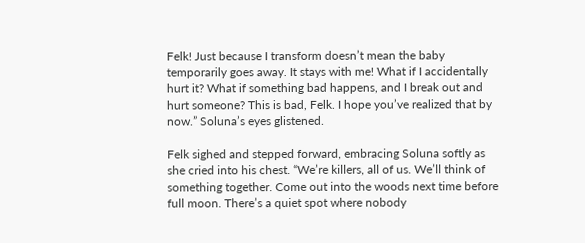Felk! Just because I transform doesn’t mean the baby temporarily goes away. It stays with me! What if I accidentally hurt it? What if something bad happens, and I break out and hurt someone? This is bad, Felk. I hope you’ve realized that by now.” Soluna’s eyes glistened.

Felk sighed and stepped forward, embracing Soluna softly as she cried into his chest. “We’re killers, all of us. We’ll think of something together. Come out into the woods next time before full moon. There’s a quiet spot where nobody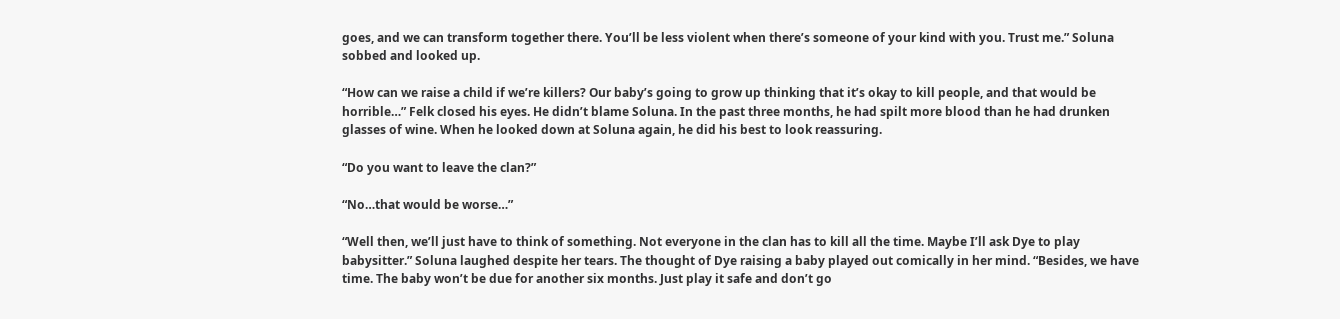goes, and we can transform together there. You’ll be less violent when there’s someone of your kind with you. Trust me.” Soluna sobbed and looked up.

“How can we raise a child if we’re killers? Our baby’s going to grow up thinking that it’s okay to kill people, and that would be horrible…” Felk closed his eyes. He didn’t blame Soluna. In the past three months, he had spilt more blood than he had drunken glasses of wine. When he looked down at Soluna again, he did his best to look reassuring.

“Do you want to leave the clan?”

“No…that would be worse…”

“Well then, we’ll just have to think of something. Not everyone in the clan has to kill all the time. Maybe I’ll ask Dye to play babysitter.” Soluna laughed despite her tears. The thought of Dye raising a baby played out comically in her mind. “Besides, we have time. The baby won’t be due for another six months. Just play it safe and don’t go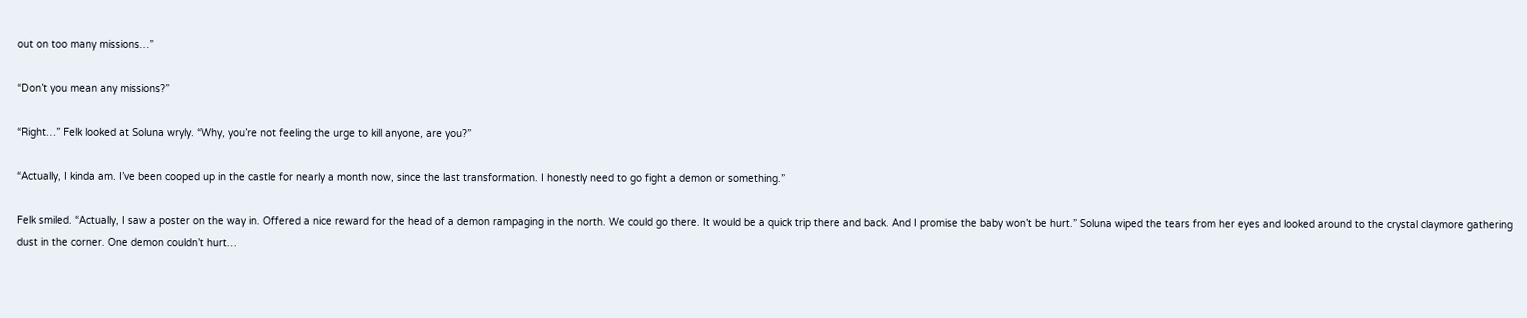out on too many missions…”

“Don’t you mean any missions?”

“Right…” Felk looked at Soluna wryly. “Why, you’re not feeling the urge to kill anyone, are you?”

“Actually, I kinda am. I’ve been cooped up in the castle for nearly a month now, since the last transformation. I honestly need to go fight a demon or something.”

Felk smiled. “Actually, I saw a poster on the way in. Offered a nice reward for the head of a demon rampaging in the north. We could go there. It would be a quick trip there and back. And I promise the baby won’t be hurt.” Soluna wiped the tears from her eyes and looked around to the crystal claymore gathering dust in the corner. One demon couldn’t hurt…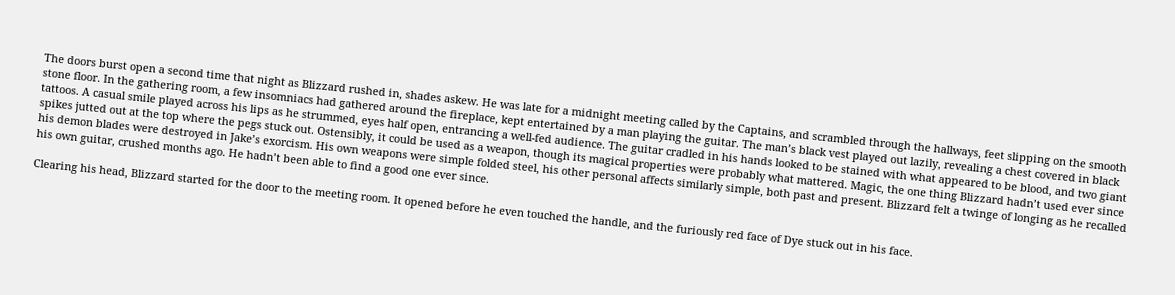The doors burst open a second time that night as Blizzard rushed in, shades askew. He was late for a midnight meeting called by the Captains, and scrambled through the hallways, feet slipping on the smooth stone floor. In the gathering room, a few insomniacs had gathered around the fireplace, kept entertained by a man playing the guitar. The man’s black vest played out lazily, revealing a chest covered in black tattoos. A casual smile played across his lips as he strummed, eyes half open, entrancing a well-fed audience. The guitar cradled in his hands looked to be stained with what appeared to be blood, and two giant spikes jutted out at the top where the pegs stuck out. Ostensibly, it could be used as a weapon, though its magical properties were probably what mattered. Magic, the one thing Blizzard hadn’t used ever since his demon blades were destroyed in Jake’s exorcism. His own weapons were simple folded steel, his other personal affects similarly simple, both past and present. Blizzard felt a twinge of longing as he recalled his own guitar, crushed months ago. He hadn’t been able to find a good one ever since.

Clearing his head, Blizzard started for the door to the meeting room. It opened before he even touched the handle, and the furiously red face of Dye stuck out in his face.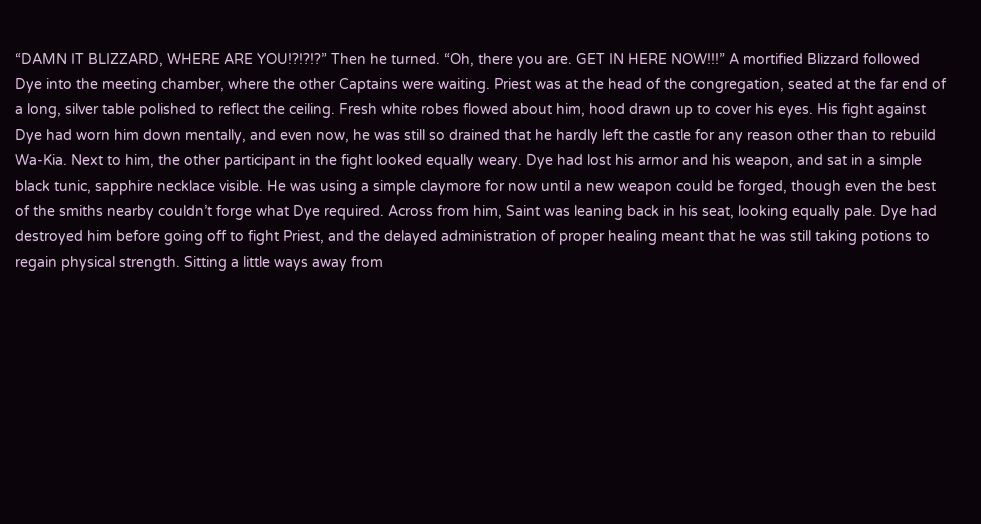“DAMN IT BLIZZARD, WHERE ARE YOU!?!?!?” Then he turned. “Oh, there you are. GET IN HERE NOW!!!” A mortified Blizzard followed Dye into the meeting chamber, where the other Captains were waiting. Priest was at the head of the congregation, seated at the far end of a long, silver table polished to reflect the ceiling. Fresh white robes flowed about him, hood drawn up to cover his eyes. His fight against Dye had worn him down mentally, and even now, he was still so drained that he hardly left the castle for any reason other than to rebuild Wa-Kia. Next to him, the other participant in the fight looked equally weary. Dye had lost his armor and his weapon, and sat in a simple black tunic, sapphire necklace visible. He was using a simple claymore for now until a new weapon could be forged, though even the best of the smiths nearby couldn’t forge what Dye required. Across from him, Saint was leaning back in his seat, looking equally pale. Dye had destroyed him before going off to fight Priest, and the delayed administration of proper healing meant that he was still taking potions to regain physical strength. Sitting a little ways away from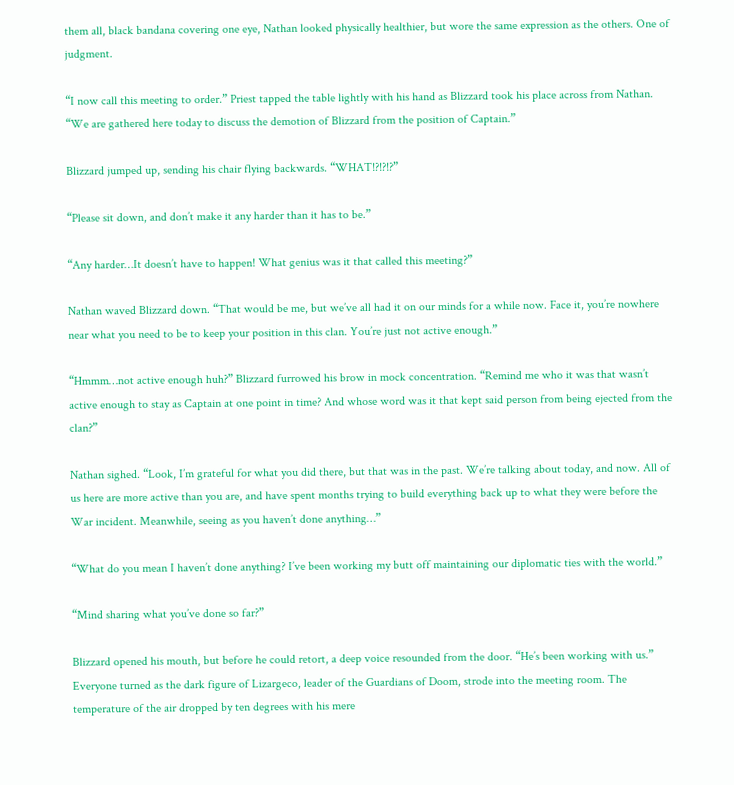them all, black bandana covering one eye, Nathan looked physically healthier, but wore the same expression as the others. One of judgment.

“I now call this meeting to order.” Priest tapped the table lightly with his hand as Blizzard took his place across from Nathan. “We are gathered here today to discuss the demotion of Blizzard from the position of Captain.”

Blizzard jumped up, sending his chair flying backwards. “WHAT!?!?!?”

“Please sit down, and don’t make it any harder than it has to be.”

“Any harder…It doesn’t have to happen! What genius was it that called this meeting?”

Nathan waved Blizzard down. “That would be me, but we’ve all had it on our minds for a while now. Face it, you’re nowhere near what you need to be to keep your position in this clan. You’re just not active enough.”

“Hmmm…not active enough huh?” Blizzard furrowed his brow in mock concentration. “Remind me who it was that wasn’t active enough to stay as Captain at one point in time? And whose word was it that kept said person from being ejected from the clan?”

Nathan sighed. “Look, I’m grateful for what you did there, but that was in the past. We’re talking about today, and now. All of us here are more active than you are, and have spent months trying to build everything back up to what they were before the War incident. Meanwhile, seeing as you haven’t done anything…”

“What do you mean I haven’t done anything? I’ve been working my butt off maintaining our diplomatic ties with the world.”

“Mind sharing what you’ve done so far?”

Blizzard opened his mouth, but before he could retort, a deep voice resounded from the door. “He’s been working with us.” Everyone turned as the dark figure of Lizargeco, leader of the Guardians of Doom, strode into the meeting room. The temperature of the air dropped by ten degrees with his mere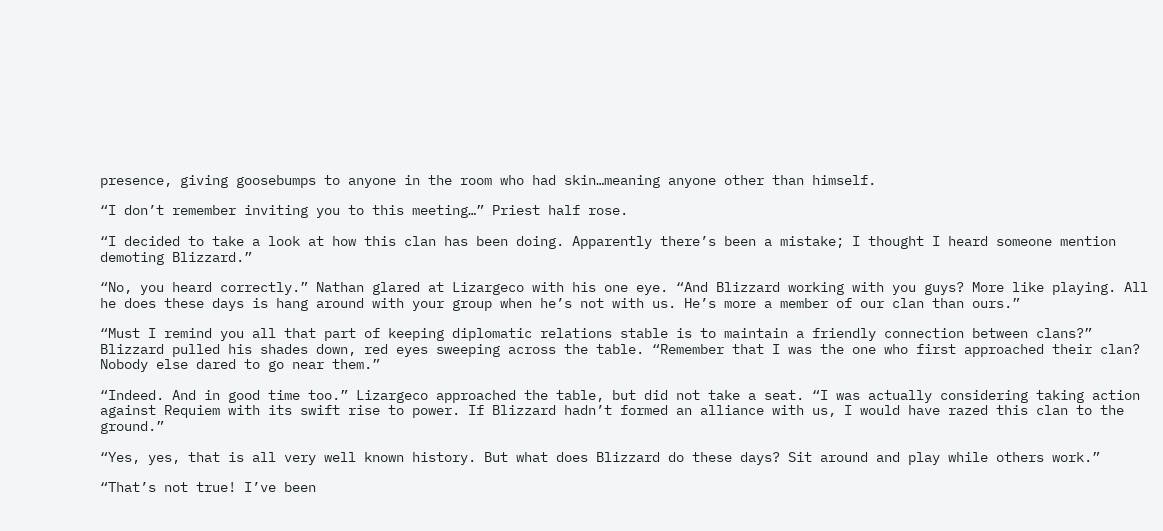presence, giving goosebumps to anyone in the room who had skin…meaning anyone other than himself.

“I don’t remember inviting you to this meeting…” Priest half rose.

“I decided to take a look at how this clan has been doing. Apparently there’s been a mistake; I thought I heard someone mention demoting Blizzard.”

“No, you heard correctly.” Nathan glared at Lizargeco with his one eye. “And Blizzard working with you guys? More like playing. All he does these days is hang around with your group when he’s not with us. He’s more a member of our clan than ours.”

“Must I remind you all that part of keeping diplomatic relations stable is to maintain a friendly connection between clans?” Blizzard pulled his shades down, red eyes sweeping across the table. “Remember that I was the one who first approached their clan? Nobody else dared to go near them.”

“Indeed. And in good time too.” Lizargeco approached the table, but did not take a seat. “I was actually considering taking action against Requiem with its swift rise to power. If Blizzard hadn’t formed an alliance with us, I would have razed this clan to the ground.”

“Yes, yes, that is all very well known history. But what does Blizzard do these days? Sit around and play while others work.”

“That’s not true! I’ve been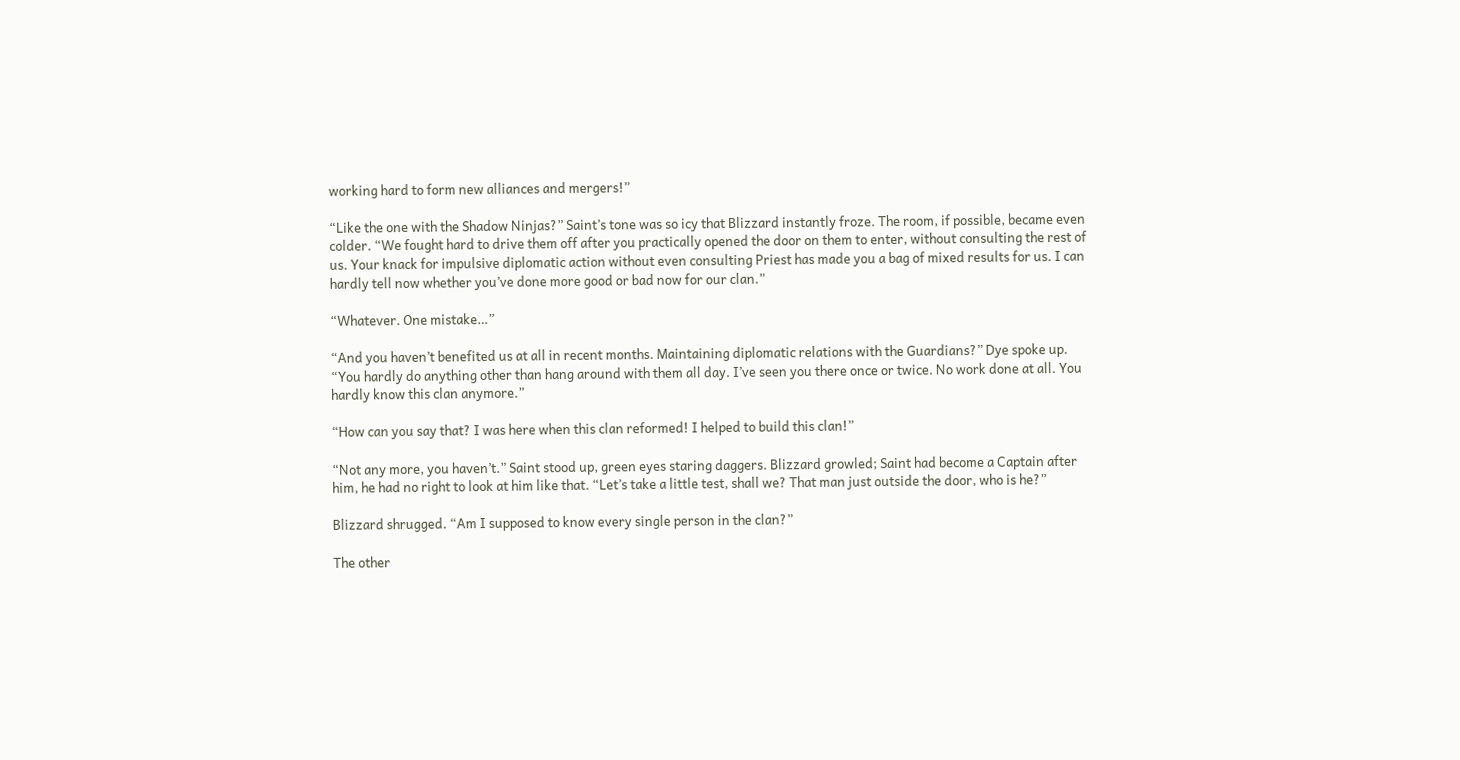working hard to form new alliances and mergers!”

“Like the one with the Shadow Ninjas?” Saint’s tone was so icy that Blizzard instantly froze. The room, if possible, became even colder. “We fought hard to drive them off after you practically opened the door on them to enter, without consulting the rest of us. Your knack for impulsive diplomatic action without even consulting Priest has made you a bag of mixed results for us. I can hardly tell now whether you’ve done more good or bad now for our clan.”

“Whatever. One mistake…”

“And you haven’t benefited us at all in recent months. Maintaining diplomatic relations with the Guardians?” Dye spoke up. “You hardly do anything other than hang around with them all day. I’ve seen you there once or twice. No work done at all. You hardly know this clan anymore.”

“How can you say that? I was here when this clan reformed! I helped to build this clan!”

“Not any more, you haven’t.” Saint stood up, green eyes staring daggers. Blizzard growled; Saint had become a Captain after him, he had no right to look at him like that. “Let’s take a little test, shall we? That man just outside the door, who is he?”

Blizzard shrugged. “Am I supposed to know every single person in the clan?”

The other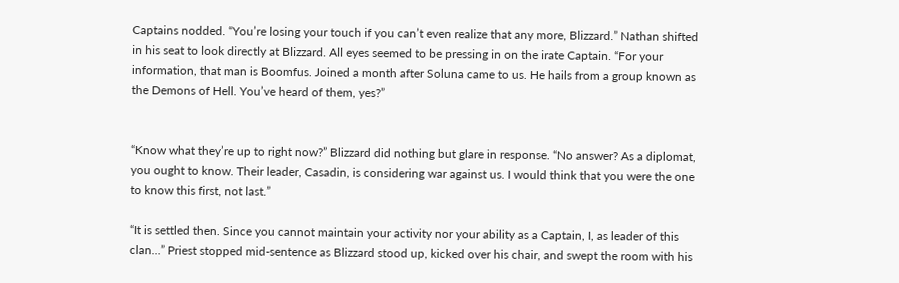Captains nodded. “You’re losing your touch if you can’t even realize that any more, Blizzard.” Nathan shifted in his seat to look directly at Blizzard. All eyes seemed to be pressing in on the irate Captain. “For your information, that man is Boomfus. Joined a month after Soluna came to us. He hails from a group known as the Demons of Hell. You’ve heard of them, yes?”


“Know what they’re up to right now?” Blizzard did nothing but glare in response. “No answer? As a diplomat, you ought to know. Their leader, Casadin, is considering war against us. I would think that you were the one to know this first, not last.”

“It is settled then. Since you cannot maintain your activity nor your ability as a Captain, I, as leader of this clan…” Priest stopped mid-sentence as Blizzard stood up, kicked over his chair, and swept the room with his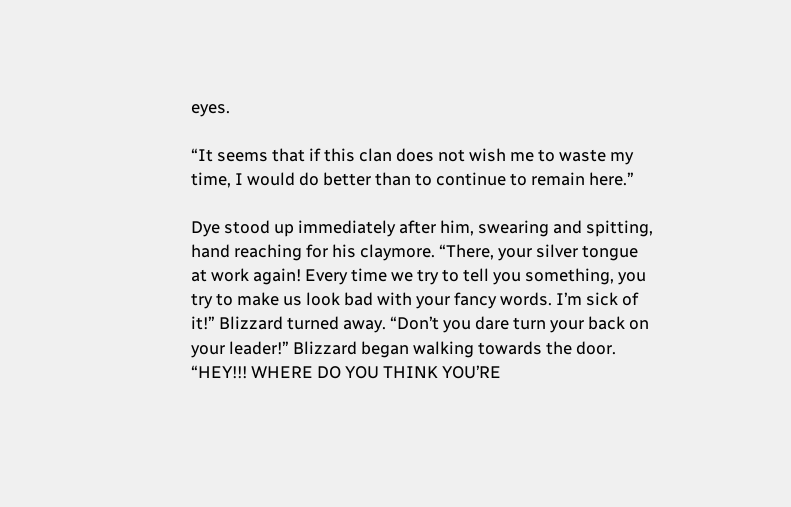eyes.

“It seems that if this clan does not wish me to waste my time, I would do better than to continue to remain here.”

Dye stood up immediately after him, swearing and spitting, hand reaching for his claymore. “There, your silver tongue at work again! Every time we try to tell you something, you try to make us look bad with your fancy words. I’m sick of it!” Blizzard turned away. “Don’t you dare turn your back on your leader!” Blizzard began walking towards the door. “HEY!!! WHERE DO YOU THINK YOU’RE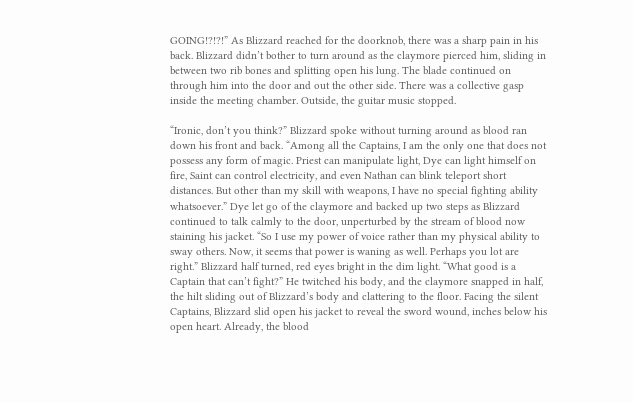GOING!?!?!” As Blizzard reached for the doorknob, there was a sharp pain in his back. Blizzard didn’t bother to turn around as the claymore pierced him, sliding in between two rib bones and splitting open his lung. The blade continued on through him into the door and out the other side. There was a collective gasp inside the meeting chamber. Outside, the guitar music stopped.

“Ironic, don’t you think?” Blizzard spoke without turning around as blood ran down his front and back. “Among all the Captains, I am the only one that does not possess any form of magic. Priest can manipulate light, Dye can light himself on fire, Saint can control electricity, and even Nathan can blink teleport short distances. But other than my skill with weapons, I have no special fighting ability whatsoever.” Dye let go of the claymore and backed up two steps as Blizzard continued to talk calmly to the door, unperturbed by the stream of blood now staining his jacket. “So I use my power of voice rather than my physical ability to sway others. Now, it seems that power is waning as well. Perhaps you lot are right.” Blizzard half turned, red eyes bright in the dim light. “What good is a Captain that can’t fight?” He twitched his body, and the claymore snapped in half, the hilt sliding out of Blizzard’s body and clattering to the floor. Facing the silent Captains, Blizzard slid open his jacket to reveal the sword wound, inches below his open heart. Already, the blood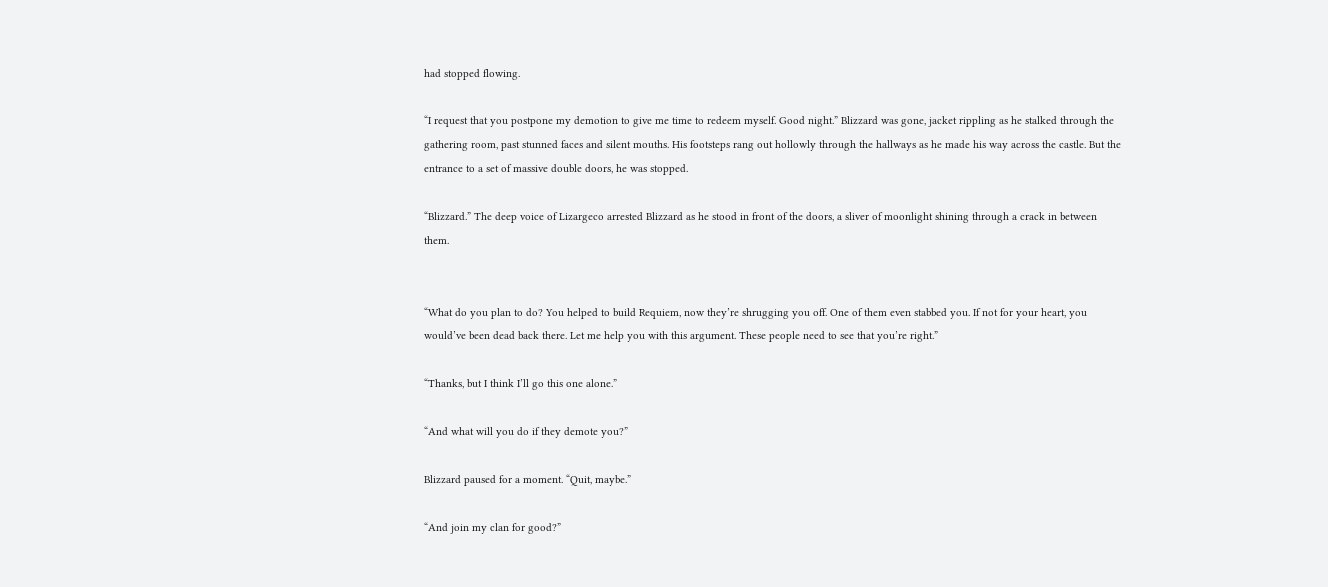had stopped flowing.

“I request that you postpone my demotion to give me time to redeem myself. Good night.” Blizzard was gone, jacket rippling as he stalked through the gathering room, past stunned faces and silent mouths. His footsteps rang out hollowly through the hallways as he made his way across the castle. But the entrance to a set of massive double doors, he was stopped.

“Blizzard.” The deep voice of Lizargeco arrested Blizzard as he stood in front of the doors, a sliver of moonlight shining through a crack in between them.


“What do you plan to do? You helped to build Requiem, now they’re shrugging you off. One of them even stabbed you. If not for your heart, you would’ve been dead back there. Let me help you with this argument. These people need to see that you’re right.”

“Thanks, but I think I’ll go this one alone.”

“And what will you do if they demote you?”

Blizzard paused for a moment. “Quit, maybe.”

“And join my clan for good?”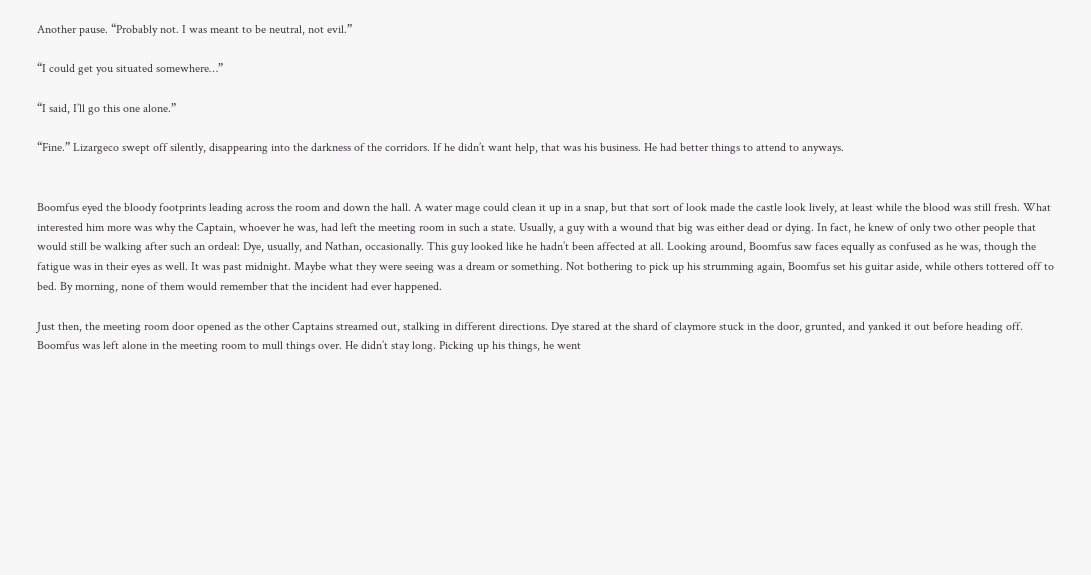Another pause. “Probably not. I was meant to be neutral, not evil.”

“I could get you situated somewhere…”

“I said, I’ll go this one alone.”

“Fine.” Lizargeco swept off silently, disappearing into the darkness of the corridors. If he didn’t want help, that was his business. He had better things to attend to anyways.


Boomfus eyed the bloody footprints leading across the room and down the hall. A water mage could clean it up in a snap, but that sort of look made the castle look lively, at least while the blood was still fresh. What interested him more was why the Captain, whoever he was, had left the meeting room in such a state. Usually, a guy with a wound that big was either dead or dying. In fact, he knew of only two other people that would still be walking after such an ordeal: Dye, usually, and Nathan, occasionally. This guy looked like he hadn’t been affected at all. Looking around, Boomfus saw faces equally as confused as he was, though the fatigue was in their eyes as well. It was past midnight. Maybe what they were seeing was a dream or something. Not bothering to pick up his strumming again, Boomfus set his guitar aside, while others tottered off to bed. By morning, none of them would remember that the incident had ever happened.

Just then, the meeting room door opened as the other Captains streamed out, stalking in different directions. Dye stared at the shard of claymore stuck in the door, grunted, and yanked it out before heading off. Boomfus was left alone in the meeting room to mull things over. He didn’t stay long. Picking up his things, he went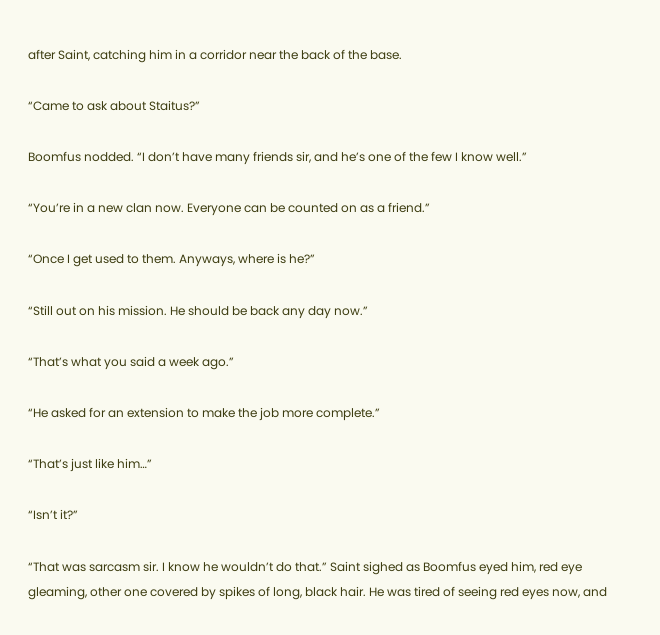after Saint, catching him in a corridor near the back of the base.

“Came to ask about Staitus?”

Boomfus nodded. “I don’t have many friends sir, and he’s one of the few I know well.”

“You’re in a new clan now. Everyone can be counted on as a friend.”

“Once I get used to them. Anyways, where is he?”

“Still out on his mission. He should be back any day now.”

“That’s what you said a week ago.”

“He asked for an extension to make the job more complete.”

“That’s just like him…”

“Isn’t it?”

“That was sarcasm sir. I know he wouldn’t do that.” Saint sighed as Boomfus eyed him, red eye gleaming, other one covered by spikes of long, black hair. He was tired of seeing red eyes now, and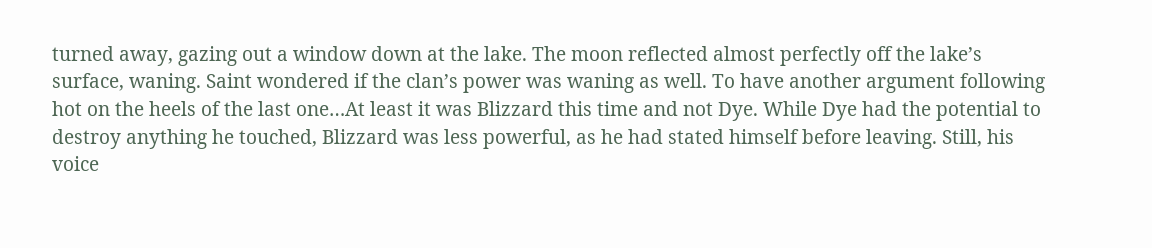turned away, gazing out a window down at the lake. The moon reflected almost perfectly off the lake’s surface, waning. Saint wondered if the clan’s power was waning as well. To have another argument following hot on the heels of the last one…At least it was Blizzard this time and not Dye. While Dye had the potential to destroy anything he touched, Blizzard was less powerful, as he had stated himself before leaving. Still, his voice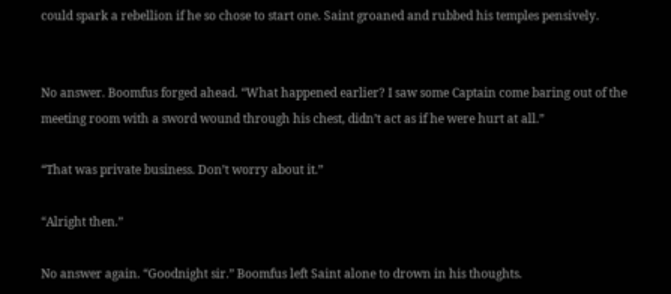could spark a rebellion if he so chose to start one. Saint groaned and rubbed his temples pensively.


No answer. Boomfus forged ahead. “What happened earlier? I saw some Captain come baring out of the meeting room with a sword wound through his chest, didn’t act as if he were hurt at all.”

“That was private business. Don’t worry about it.”

“Alright then.”

No answer again. “Goodnight sir.” Boomfus left Saint alone to drown in his thoughts.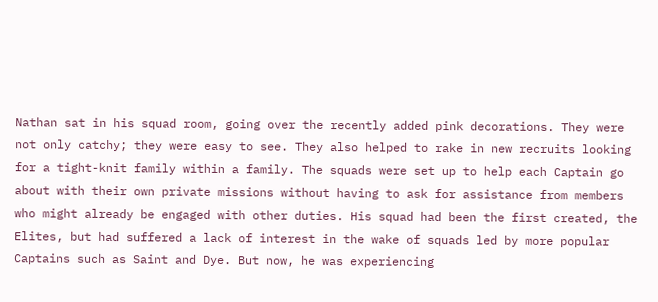Nathan sat in his squad room, going over the recently added pink decorations. They were not only catchy; they were easy to see. They also helped to rake in new recruits looking for a tight-knit family within a family. The squads were set up to help each Captain go about with their own private missions without having to ask for assistance from members who might already be engaged with other duties. His squad had been the first created, the Elites, but had suffered a lack of interest in the wake of squads led by more popular Captains such as Saint and Dye. But now, he was experiencing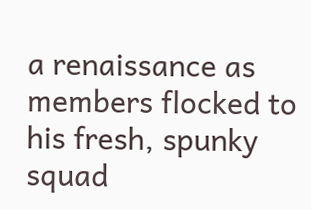a renaissance as members flocked to his fresh, spunky squad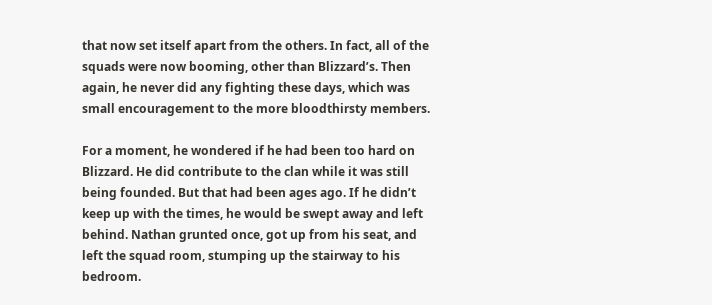that now set itself apart from the others. In fact, all of the squads were now booming, other than Blizzard’s. Then again, he never did any fighting these days, which was small encouragement to the more bloodthirsty members.

For a moment, he wondered if he had been too hard on Blizzard. He did contribute to the clan while it was still being founded. But that had been ages ago. If he didn’t keep up with the times, he would be swept away and left behind. Nathan grunted once, got up from his seat, and left the squad room, stumping up the stairway to his bedroom.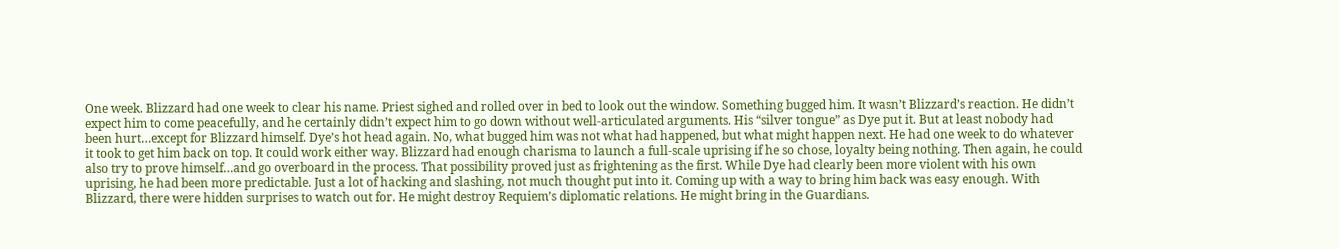One week. Blizzard had one week to clear his name. Priest sighed and rolled over in bed to look out the window. Something bugged him. It wasn’t Blizzard’s reaction. He didn’t expect him to come peacefully, and he certainly didn’t expect him to go down without well-articulated arguments. His “silver tongue” as Dye put it. But at least nobody had been hurt…except for Blizzard himself. Dye’s hot head again. No, what bugged him was not what had happened, but what might happen next. He had one week to do whatever it took to get him back on top. It could work either way. Blizzard had enough charisma to launch a full-scale uprising if he so chose, loyalty being nothing. Then again, he could also try to prove himself…and go overboard in the process. That possibility proved just as frightening as the first. While Dye had clearly been more violent with his own uprising, he had been more predictable. Just a lot of hacking and slashing, not much thought put into it. Coming up with a way to bring him back was easy enough. With Blizzard, there were hidden surprises to watch out for. He might destroy Requiem’s diplomatic relations. He might bring in the Guardians.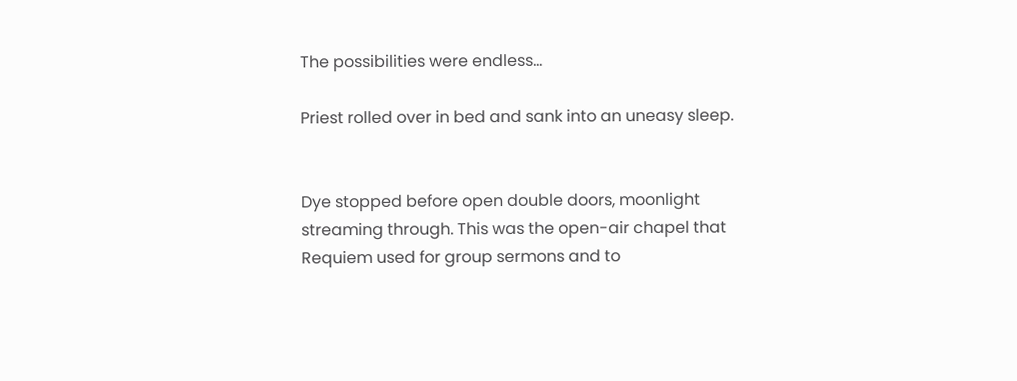The possibilities were endless…

Priest rolled over in bed and sank into an uneasy sleep.


Dye stopped before open double doors, moonlight streaming through. This was the open-air chapel that Requiem used for group sermons and to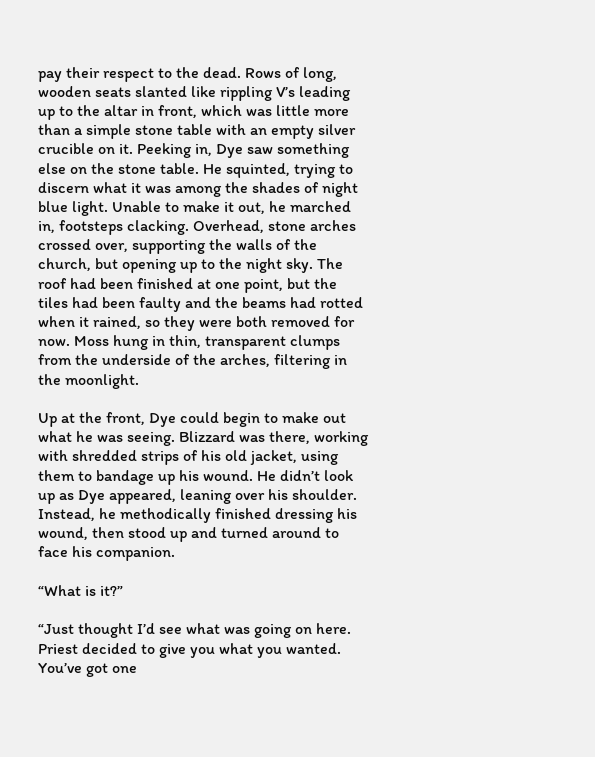pay their respect to the dead. Rows of long, wooden seats slanted like rippling V’s leading up to the altar in front, which was little more than a simple stone table with an empty silver crucible on it. Peeking in, Dye saw something else on the stone table. He squinted, trying to discern what it was among the shades of night blue light. Unable to make it out, he marched in, footsteps clacking. Overhead, stone arches crossed over, supporting the walls of the church, but opening up to the night sky. The roof had been finished at one point, but the tiles had been faulty and the beams had rotted when it rained, so they were both removed for now. Moss hung in thin, transparent clumps from the underside of the arches, filtering in the moonlight.

Up at the front, Dye could begin to make out what he was seeing. Blizzard was there, working with shredded strips of his old jacket, using them to bandage up his wound. He didn’t look up as Dye appeared, leaning over his shoulder. Instead, he methodically finished dressing his wound, then stood up and turned around to face his companion.

“What is it?”

“Just thought I’d see what was going on here. Priest decided to give you what you wanted. You’ve got one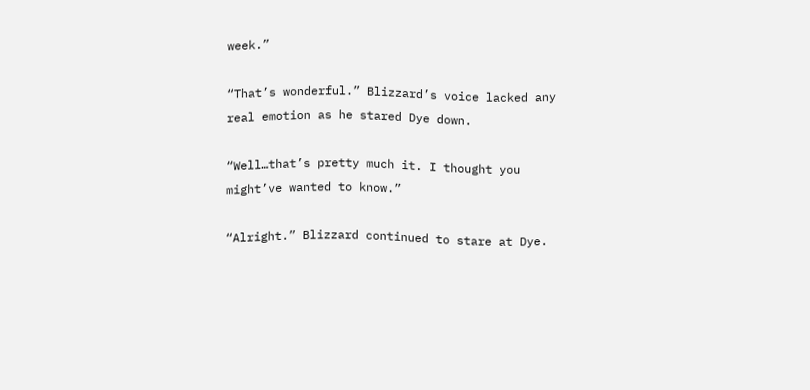week.”

“That’s wonderful.” Blizzard’s voice lacked any real emotion as he stared Dye down.

“Well…that’s pretty much it. I thought you might’ve wanted to know.”

“Alright.” Blizzard continued to stare at Dye.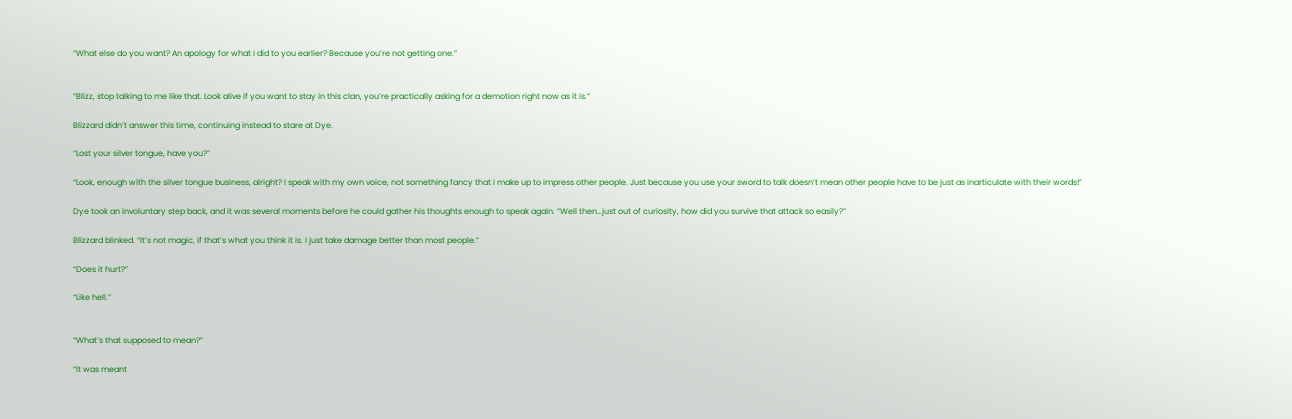“What else do you want? An apology for what I did to you earlier? Because you’re not getting one.”


“Blizz, stop talking to me like that. Look alive if you want to stay in this clan, you’re practically asking for a demotion right now as it is.”

Blizzard didn’t answer this time, continuing instead to stare at Dye.

“Lost your silver tongue, have you?”

“Look, enough with the silver tongue business, alright? I speak with my own voice, not something fancy that I make up to impress other people. Just because you use your sword to talk doesn’t mean other people have to be just as inarticulate with their words!”

Dye took an involuntary step back, and it was several moments before he could gather his thoughts enough to speak again. “Well then…just out of curiosity, how did you survive that attack so easily?”

Blizzard blinked. “It’s not magic, if that’s what you think it is. I just take damage better than most people.”

“Does it hurt?”

“Like hell.”


“What’s that supposed to mean?”

“It was meant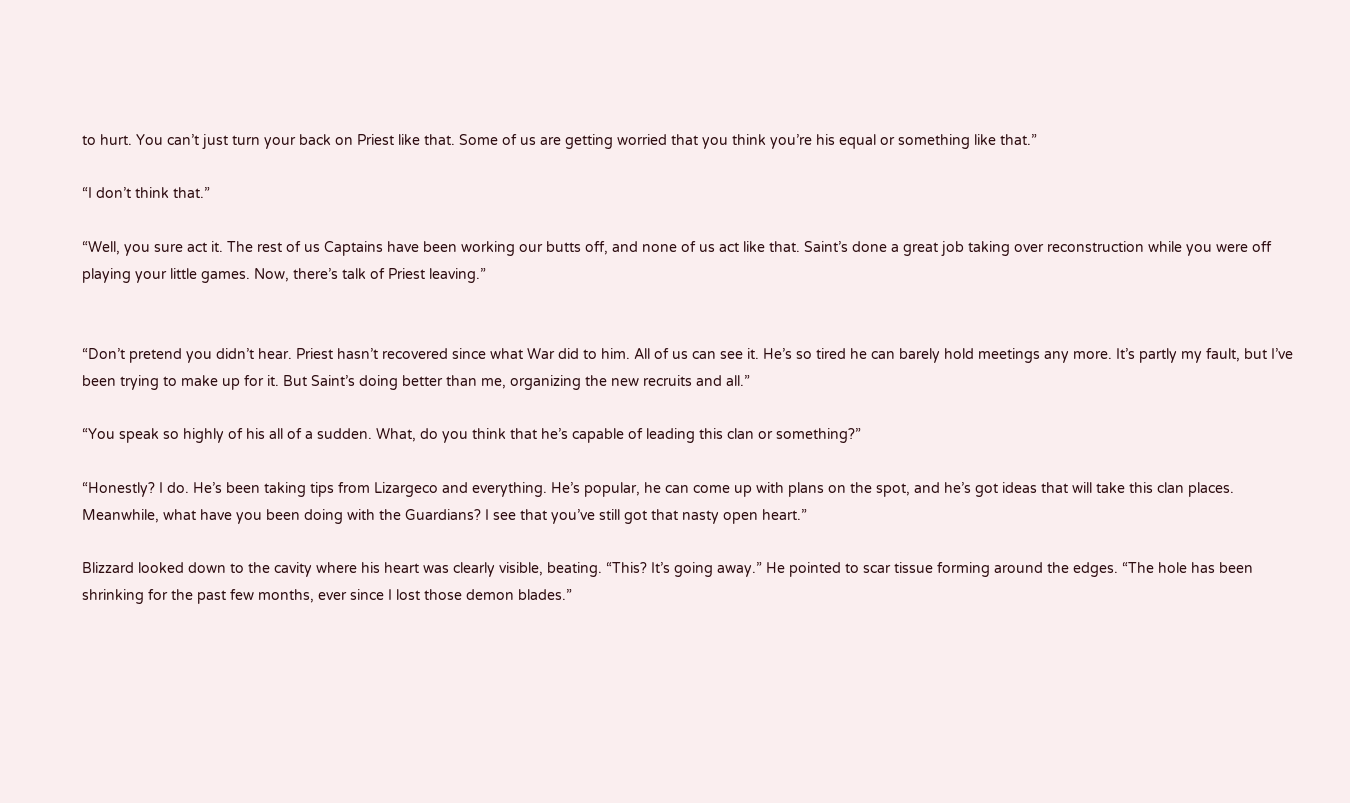to hurt. You can’t just turn your back on Priest like that. Some of us are getting worried that you think you’re his equal or something like that.”

“I don’t think that.”

“Well, you sure act it. The rest of us Captains have been working our butts off, and none of us act like that. Saint’s done a great job taking over reconstruction while you were off playing your little games. Now, there’s talk of Priest leaving.”


“Don’t pretend you didn’t hear. Priest hasn’t recovered since what War did to him. All of us can see it. He’s so tired he can barely hold meetings any more. It’s partly my fault, but I’ve been trying to make up for it. But Saint’s doing better than me, organizing the new recruits and all.”

“You speak so highly of his all of a sudden. What, do you think that he’s capable of leading this clan or something?”

“Honestly? I do. He’s been taking tips from Lizargeco and everything. He’s popular, he can come up with plans on the spot, and he’s got ideas that will take this clan places. Meanwhile, what have you been doing with the Guardians? I see that you’ve still got that nasty open heart.”

Blizzard looked down to the cavity where his heart was clearly visible, beating. “This? It’s going away.” He pointed to scar tissue forming around the edges. “The hole has been shrinking for the past few months, ever since I lost those demon blades.”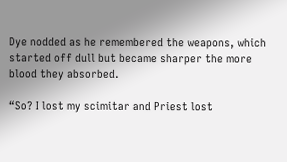Dye nodded as he remembered the weapons, which started off dull but became sharper the more blood they absorbed.

“So? I lost my scimitar and Priest lost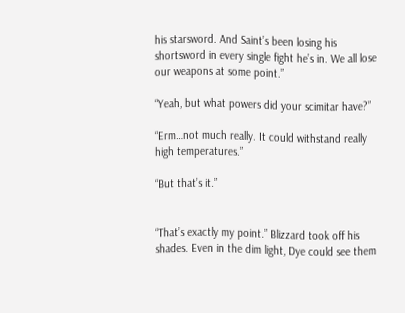his starsword. And Saint’s been losing his shortsword in every single fight he’s in. We all lose our weapons at some point.”

“Yeah, but what powers did your scimitar have?”

“Erm…not much really. It could withstand really high temperatures.”

“But that’s it.”


“That’s exactly my point.” Blizzard took off his shades. Even in the dim light, Dye could see them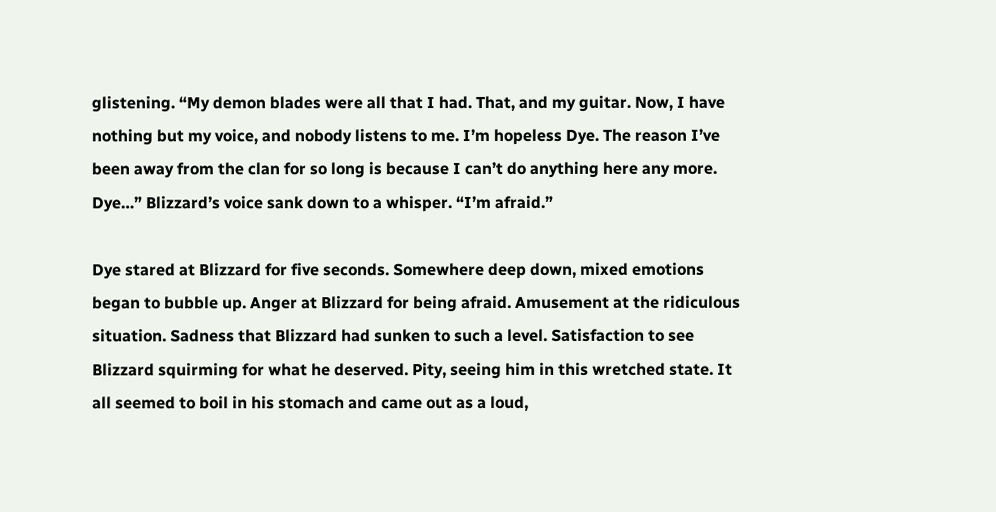glistening. “My demon blades were all that I had. That, and my guitar. Now, I have nothing but my voice, and nobody listens to me. I’m hopeless Dye. The reason I’ve been away from the clan for so long is because I can’t do anything here any more. Dye…” Blizzard’s voice sank down to a whisper. “I’m afraid.”

Dye stared at Blizzard for five seconds. Somewhere deep down, mixed emotions began to bubble up. Anger at Blizzard for being afraid. Amusement at the ridiculous situation. Sadness that Blizzard had sunken to such a level. Satisfaction to see Blizzard squirming for what he deserved. Pity, seeing him in this wretched state. It all seemed to boil in his stomach and came out as a loud,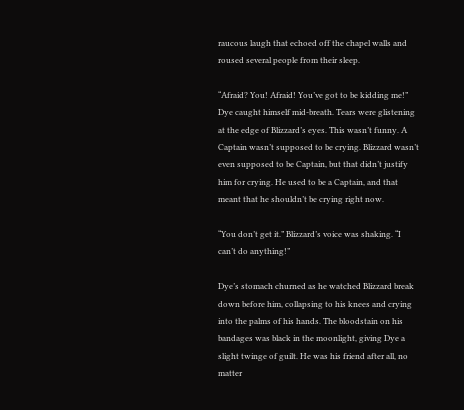raucous laugh that echoed off the chapel walls and roused several people from their sleep.

“Afraid? You! Afraid! You’ve got to be kidding me!” Dye caught himself mid-breath. Tears were glistening at the edge of Blizzard’s eyes. This wasn’t funny. A Captain wasn’t supposed to be crying. Blizzard wasn’t even supposed to be Captain, but that didn’t justify him for crying. He used to be a Captain, and that meant that he shouldn’t be crying right now.

“You don’t get it.” Blizzard’s voice was shaking. “I can’t do anything!”

Dye’s stomach churned as he watched Blizzard break down before him, collapsing to his knees and crying into the palms of his hands. The bloodstain on his bandages was black in the moonlight, giving Dye a slight twinge of guilt. He was his friend after all, no matter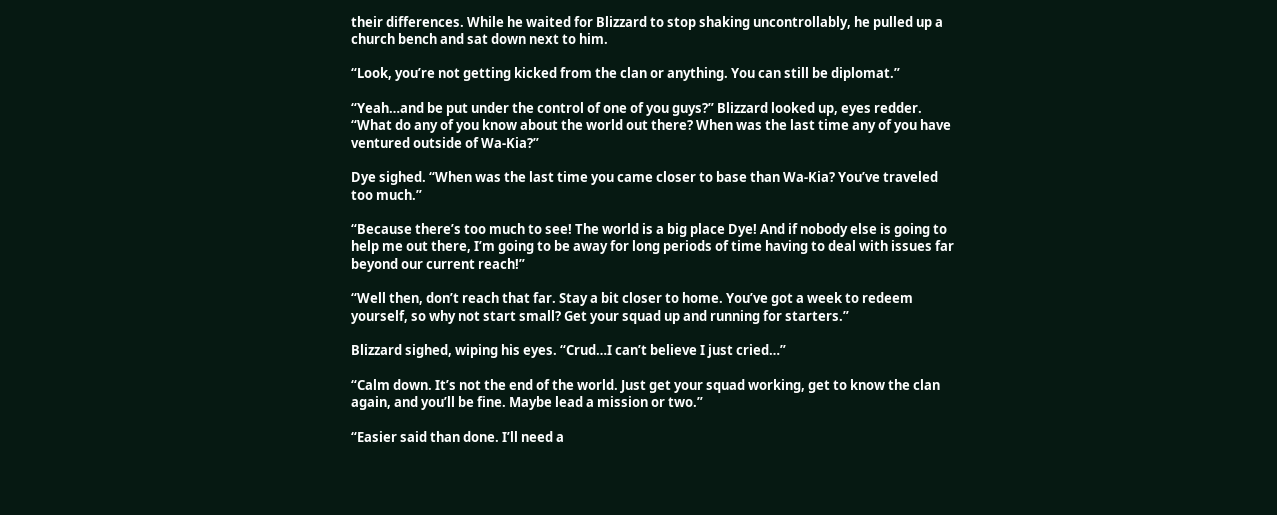their differences. While he waited for Blizzard to stop shaking uncontrollably, he pulled up a church bench and sat down next to him.

“Look, you’re not getting kicked from the clan or anything. You can still be diplomat.”

“Yeah…and be put under the control of one of you guys?” Blizzard looked up, eyes redder. “What do any of you know about the world out there? When was the last time any of you have ventured outside of Wa-Kia?”

Dye sighed. “When was the last time you came closer to base than Wa-Kia? You’ve traveled too much.”

“Because there’s too much to see! The world is a big place Dye! And if nobody else is going to help me out there, I’m going to be away for long periods of time having to deal with issues far beyond our current reach!”

“Well then, don’t reach that far. Stay a bit closer to home. You’ve got a week to redeem yourself, so why not start small? Get your squad up and running for starters.”

Blizzard sighed, wiping his eyes. “Crud…I can’t believe I just cried…”

“Calm down. It’s not the end of the world. Just get your squad working, get to know the clan again, and you’ll be fine. Maybe lead a mission or two.”

“Easier said than done. I’ll need a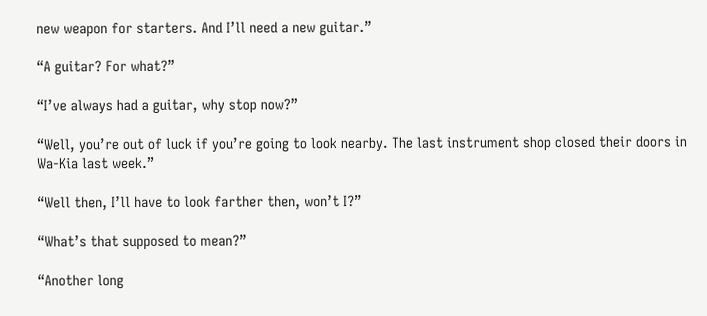new weapon for starters. And I’ll need a new guitar.”

“A guitar? For what?”

“I’ve always had a guitar, why stop now?”

“Well, you’re out of luck if you’re going to look nearby. The last instrument shop closed their doors in Wa-Kia last week.”

“Well then, I’ll have to look farther then, won’t I?”

“What’s that supposed to mean?”

“Another long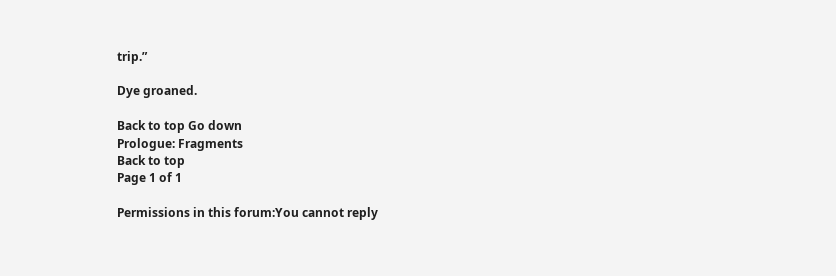trip.”

Dye groaned.

Back to top Go down
Prologue: Fragments
Back to top
Page 1 of 1

Permissions in this forum:You cannot reply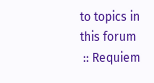to topics in this forum
 :: Requiem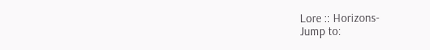Lore :: Horizons-
Jump to: